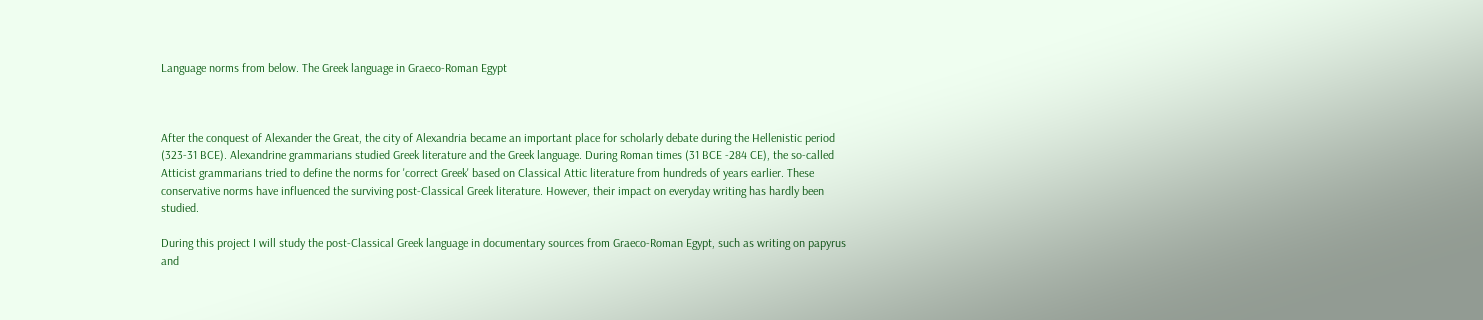Language norms from below. The Greek language in Graeco-Roman Egypt



After the conquest of Alexander the Great, the city of Alexandria became an important place for scholarly debate during the Hellenistic period (323-31 BCE). Alexandrine grammarians studied Greek literature and the Greek language. During Roman times (31 BCE -284 CE), the so-called Atticist grammarians tried to define the norms for 'correct Greek' based on Classical Attic literature from hundreds of years earlier. These conservative norms have influenced the surviving post-Classical Greek literature. However, their impact on everyday writing has hardly been studied.

During this project I will study the post-Classical Greek language in documentary sources from Graeco-Roman Egypt, such as writing on papyrus and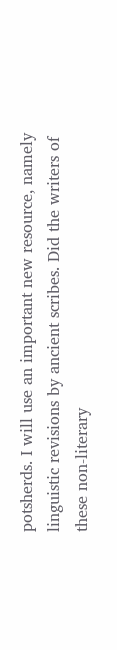potsherds. I will use an important new resource, namely linguistic revisions by ancient scribes. Did the writers of these non-literary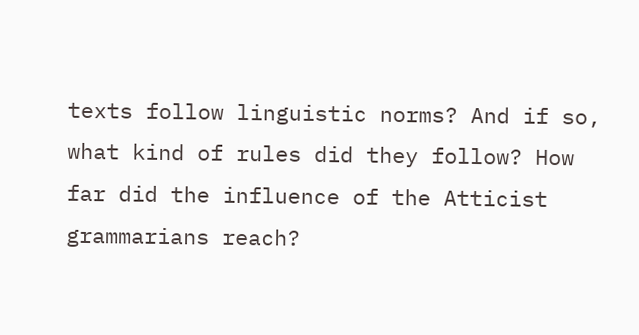texts follow linguistic norms? And if so, what kind of rules did they follow? How far did the influence of the Atticist grammarians reach?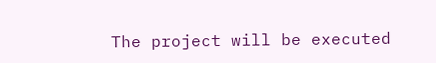The project will be executed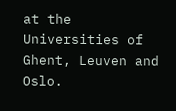at the Universities of Ghent, Leuven and Oslo.